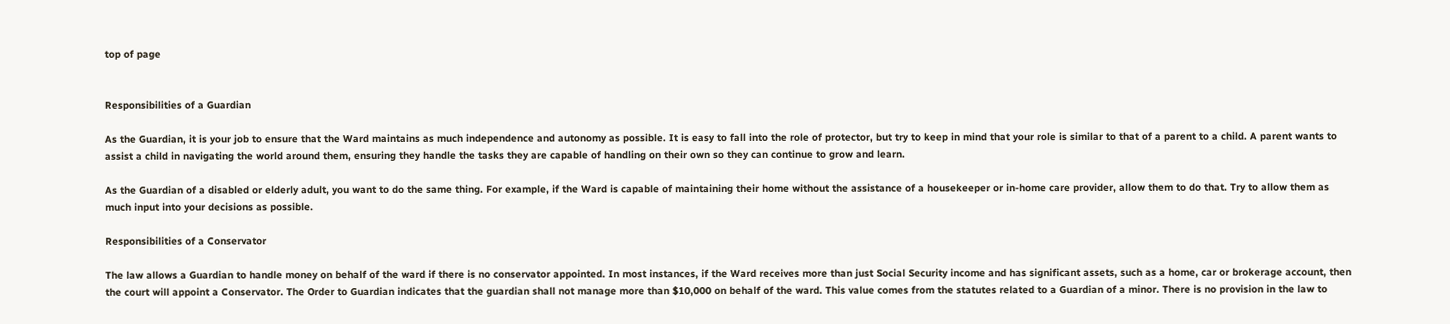top of page


Responsibilities of a Guardian

As the Guardian, it is your job to ensure that the Ward maintains as much independence and autonomy as possible. It is easy to fall into the role of protector, but try to keep in mind that your role is similar to that of a parent to a child. A parent wants to assist a child in navigating the world around them, ensuring they handle the tasks they are capable of handling on their own so they can continue to grow and learn.

As the Guardian of a disabled or elderly adult, you want to do the same thing. For example, if the Ward is capable of maintaining their home without the assistance of a housekeeper or in-home care provider, allow them to do that. Try to allow them as much input into your decisions as possible.

Responsibilities of a Conservator

The law allows a Guardian to handle money on behalf of the ward if there is no conservator appointed. In most instances, if the Ward receives more than just Social Security income and has significant assets, such as a home, car or brokerage account, then the court will appoint a Conservator. The Order to Guardian indicates that the guardian shall not manage more than $10,000 on behalf of the ward. This value comes from the statutes related to a Guardian of a minor. There is no provision in the law to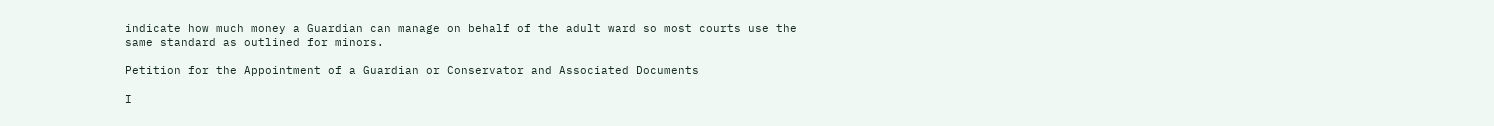indicate how much money a Guardian can manage on behalf of the adult ward so most courts use the same standard as outlined for minors.

Petition for the Appointment of a Guardian or Conservator and Associated Documents

I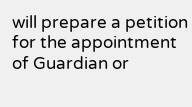will prepare a petition for the appointment of Guardian or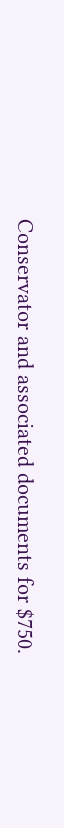Conservator and associated documents for $750.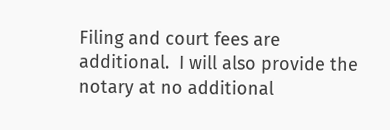Filing and court fees are additional.  I will also provide the notary at no additional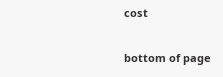cost

bottom of page